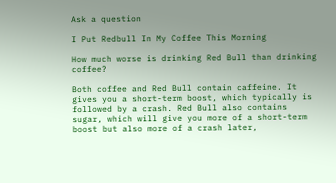Ask a question

I Put Redbull In My Coffee This Morning

How much worse is drinking Red Bull than drinking coffee?

Both coffee and Red Bull contain caffeine. It gives you a short-term boost, which typically is followed by a crash. Red Bull also contains sugar, which will give you more of a short-term boost but also more of a crash later,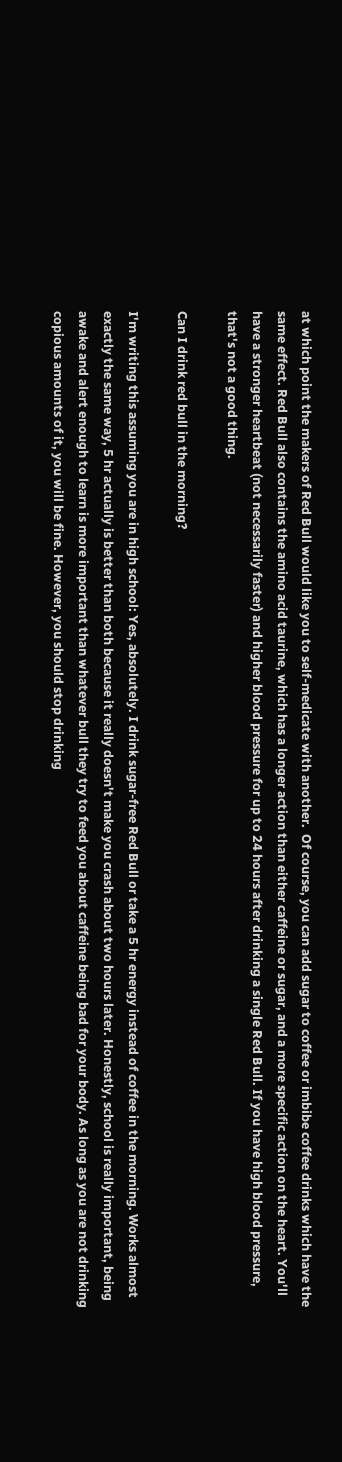at which point the makers of Red Bull would like you to self-medicate with another.  Of course, you can add sugar to coffee or imbibe coffee drinks which have the same effect. Red Bull also contains the amino acid taurine, which has a longer action than either caffeine or sugar, and a more specific action on the heart. You'll have a stronger heartbeat (not necessarily faster) and higher blood pressure for up to 24 hours after drinking a single Red Bull. If you have high blood pressure, that's not a good thing.

Can I drink red bull in the morning?

I'm writing this assuming you are in high school: Yes, absolutely. I drink sugar-free Red Bull or take a 5 hr energy instead of coffee in the morning. Works almost exactly the same way, 5 hr actually is better than both because it really doesn't make you crash about two hours later. Honestly, school is really important, being awake and alert enough to learn is more important than whatever bull they try to feed you about caffeine being bad for your body. As long as you are not drinking copious amounts of it, you will be fine. However, you should stop drinking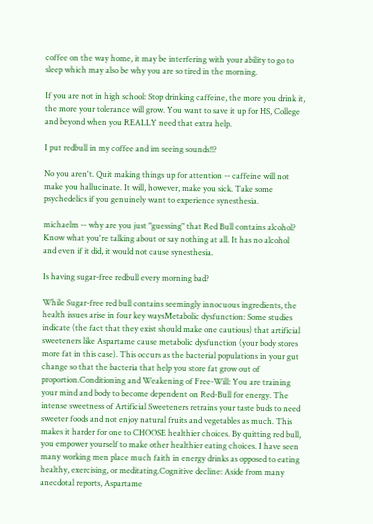coffee on the way home, it may be interfering with your ability to go to sleep which may also be why you are so tired in the morning.

If you are not in high school: Stop drinking caffeine, the more you drink it, the more your tolerance will grow. You want to save it up for HS, College and beyond when you REALLY need that extra help.

I put redbull in my coffee and im seeing sounds!!?

No you aren't. Quit making things up for attention -- caffeine will not make you hallucinate. It will, however, make you sick. Take some psychedelics if you genuinely want to experience synesthesia.

michaelm -- why are you just "guessing" that Red Bull contains alcohol? Know what you're talking about or say nothing at all. It has no alcohol and even if it did, it would not cause synesthesia.

Is having sugar-free redbull every morning bad?

While Sugar-free red bull contains seemingly innocuous ingredients, the health issues arise in four key waysMetabolic dysfunction: Some studies indicate (the fact that they exist should make one cautious) that artificial sweeteners like Aspartame cause metabolic dysfunction (your body stores more fat in this case). This occurs as the bacterial populations in your gut change so that the bacteria that help you store fat grow out of proportion.Conditioning and Weakening of Free-Will: You are training your mind and body to become dependent on Red-Bull for energy. The intense sweetness of Artificial Sweeteners retrains your taste buds to need sweeter foods and not enjoy natural fruits and vegetables as much. This makes it harder for one to CHOOSE healthier choices. By quitting red bull, you empower yourself to make other healthier eating choices. I have seen many working men place much faith in energy drinks as opposed to eating healthy, exercising, or meditating.Cognitive decline: Aside from many anecdotal reports, Aspartame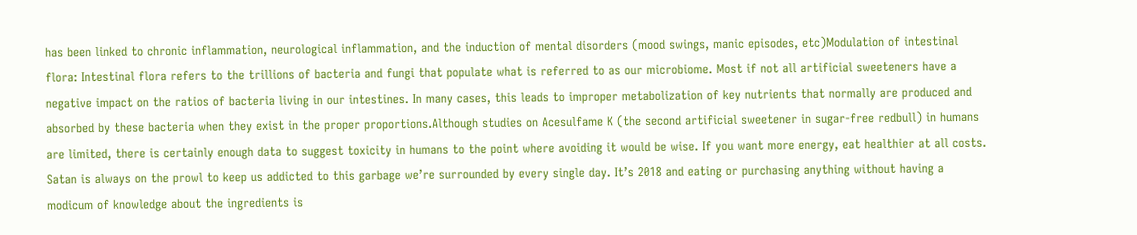has been linked to chronic inflammation, neurological inflammation, and the induction of mental disorders (mood swings, manic episodes, etc)Modulation of intestinal flora: Intestinal flora refers to the trillions of bacteria and fungi that populate what is referred to as our microbiome. Most if not all artificial sweeteners have a negative impact on the ratios of bacteria living in our intestines. In many cases, this leads to improper metabolization of key nutrients that normally are produced and absorbed by these bacteria when they exist in the proper proportions.Although studies on Acesulfame K (the second artificial sweetener in sugar-free redbull) in humans are limited, there is certainly enough data to suggest toxicity in humans to the point where avoiding it would be wise. If you want more energy, eat healthier at all costs. Satan is always on the prowl to keep us addicted to this garbage we’re surrounded by every single day. It’s 2018 and eating or purchasing anything without having a modicum of knowledge about the ingredients is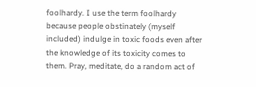foolhardy. I use the term foolhardy because people obstinately (myself included) indulge in toxic foods even after the knowledge of its toxicity comes to them. Pray, meditate, do a random act of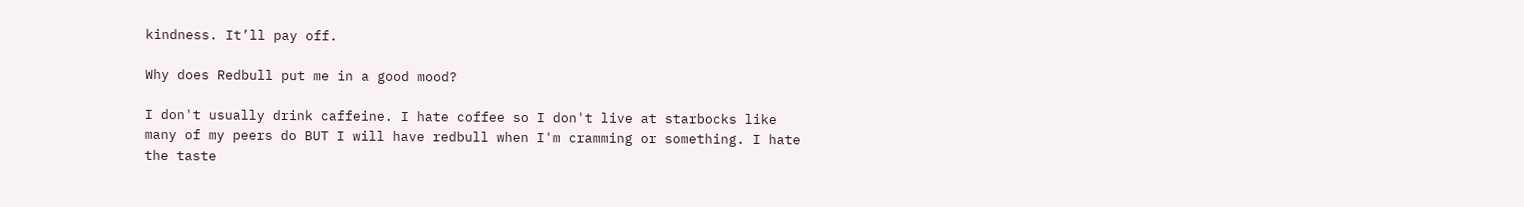kindness. It’ll pay off.

Why does Redbull put me in a good mood?

I don't usually drink caffeine. I hate coffee so I don't live at starbocks like many of my peers do BUT I will have redbull when I'm cramming or something. I hate the taste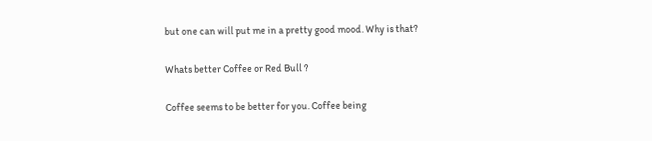but one can will put me in a pretty good mood. Why is that?

Whats better Coffee or Red Bull ?

Coffee seems to be better for you. Coffee being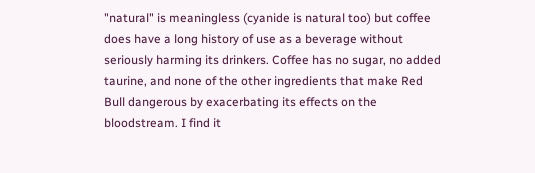"natural" is meaningless (cyanide is natural too) but coffee does have a long history of use as a beverage without seriously harming its drinkers. Coffee has no sugar, no added taurine, and none of the other ingredients that make Red Bull dangerous by exacerbating its effects on the bloodstream. I find it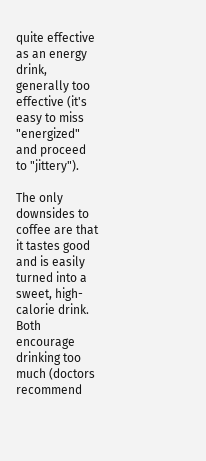quite effective as an energy drink, generally too effective (it's easy to miss "energized" and proceed to "jittery").

The only downsides to coffee are that it tastes good and is easily turned into a sweet, high-calorie drink. Both encourage drinking too much (doctors recommend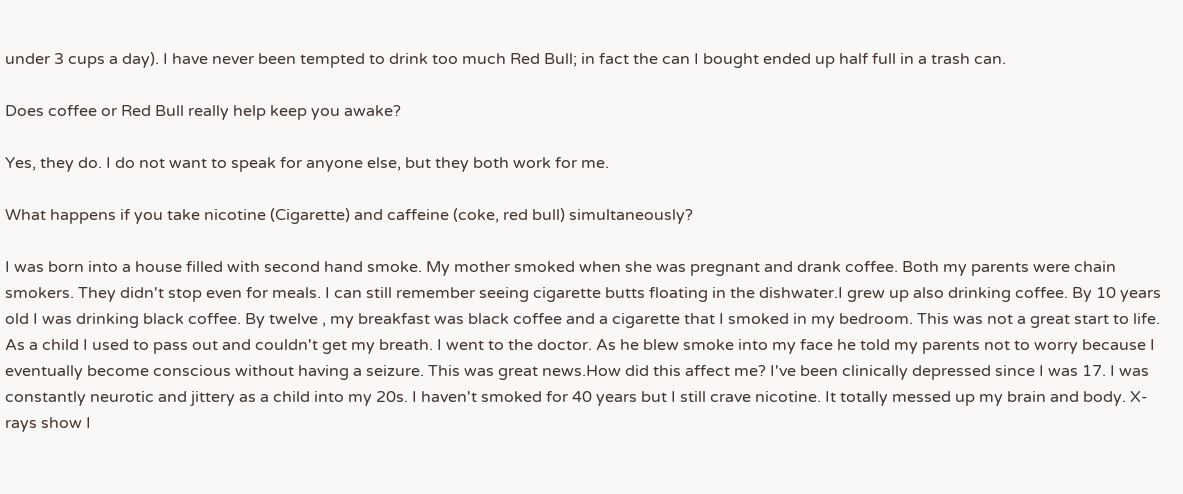under 3 cups a day). I have never been tempted to drink too much Red Bull; in fact the can I bought ended up half full in a trash can.

Does coffee or Red Bull really help keep you awake?

Yes, they do. I do not want to speak for anyone else, but they both work for me.

What happens if you take nicotine (Cigarette) and caffeine (coke, red bull) simultaneously?

I was born into a house filled with second hand smoke. My mother smoked when she was pregnant and drank coffee. Both my parents were chain smokers. They didn't stop even for meals. I can still remember seeing cigarette butts floating in the dishwater.I grew up also drinking coffee. By 10 years old I was drinking black coffee. By twelve , my breakfast was black coffee and a cigarette that I smoked in my bedroom. This was not a great start to life. As a child I used to pass out and couldn't get my breath. I went to the doctor. As he blew smoke into my face he told my parents not to worry because I eventually become conscious without having a seizure. This was great news.How did this affect me? I've been clinically depressed since I was 17. I was constantly neurotic and jittery as a child into my 20s. I haven't smoked for 40 years but I still crave nicotine. It totally messed up my brain and body. X-rays show I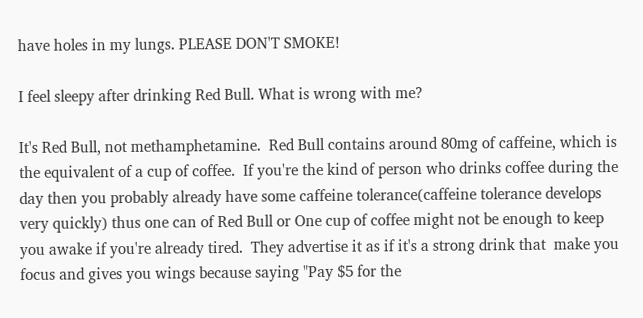have holes in my lungs. PLEASE DON'T SMOKE!

I feel sleepy after drinking Red Bull. What is wrong with me?

It's Red Bull, not methamphetamine.  Red Bull contains around 80mg of caffeine, which is the equivalent of a cup of coffee.  If you're the kind of person who drinks coffee during the day then you probably already have some caffeine tolerance(caffeine tolerance develops very quickly) thus one can of Red Bull or One cup of coffee might not be enough to keep you awake if you're already tired.  They advertise it as if it's a strong drink that  make you focus and gives you wings because saying "Pay $5 for the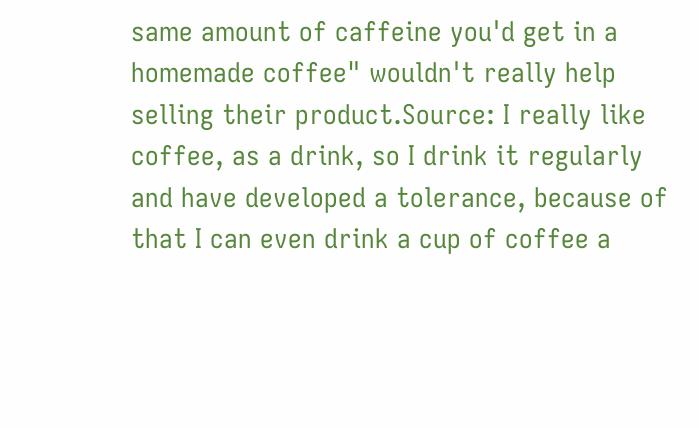same amount of caffeine you'd get in a homemade coffee" wouldn't really help selling their product.Source: I really like coffee, as a drink, so I drink it regularly and have developed a tolerance, because of that I can even drink a cup of coffee a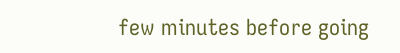few minutes before going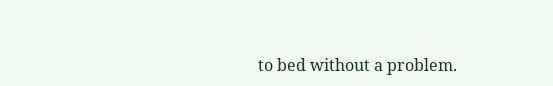to bed without a problem.